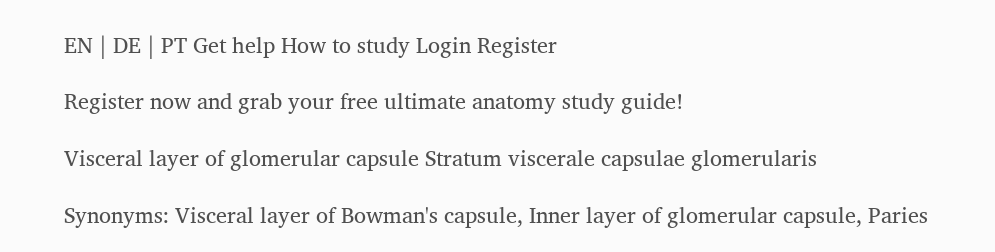EN | DE | PT Get help How to study Login Register

Register now and grab your free ultimate anatomy study guide!

Visceral layer of glomerular capsule Stratum viscerale capsulae glomerularis

Synonyms: Visceral layer of Bowman's capsule, Inner layer of glomerular capsule, Paries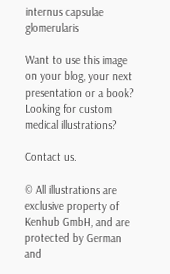internus capsulae glomerularis

Want to use this image on your blog, your next presentation or a book? Looking for custom medical illustrations?

Contact us.

© All illustrations are exclusive property of Kenhub GmbH, and are protected by German and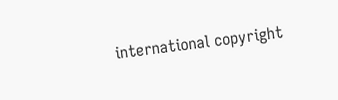international copyright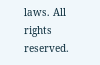laws. All rights reserved.